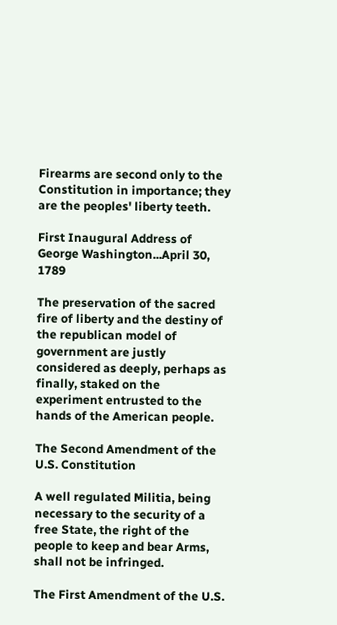Firearms are second only to the Constitution in importance; they are the peoples' liberty teeth.

First Inaugural Address of George Washington...April 30, 1789

The preservation of the sacred fire of liberty and the destiny of the republican model of government are justly considered as deeply, perhaps as finally, staked on the experiment entrusted to the hands of the American people.

The Second Amendment of the U.S. Constitution

A well regulated Militia, being necessary to the security of a free State, the right of the people to keep and bear Arms, shall not be infringed.

The First Amendment of the U.S.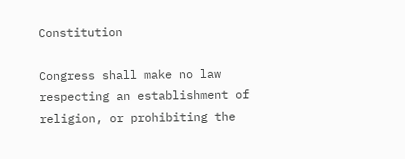Constitution

Congress shall make no law respecting an establishment of religion, or prohibiting the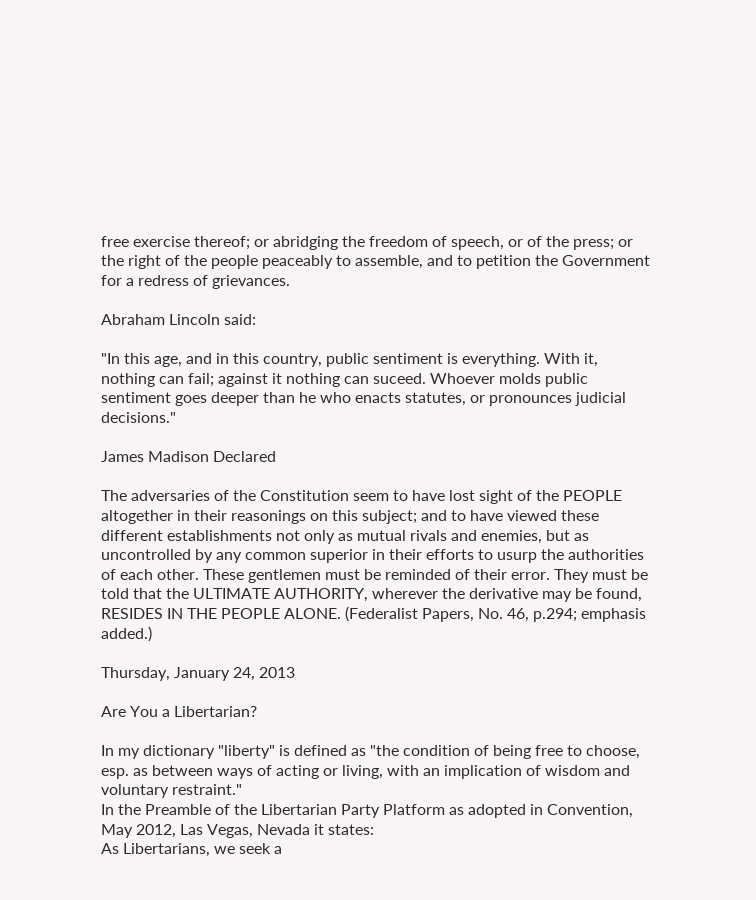free exercise thereof; or abridging the freedom of speech, or of the press; or the right of the people peaceably to assemble, and to petition the Government for a redress of grievances.

Abraham Lincoln said:

"In this age, and in this country, public sentiment is everything. With it, nothing can fail; against it nothing can suceed. Whoever molds public sentiment goes deeper than he who enacts statutes, or pronounces judicial decisions."

James Madison Declared

The adversaries of the Constitution seem to have lost sight of the PEOPLE altogether in their reasonings on this subject; and to have viewed these different establishments not only as mutual rivals and enemies, but as uncontrolled by any common superior in their efforts to usurp the authorities of each other. These gentlemen must be reminded of their error. They must be told that the ULTIMATE AUTHORITY, wherever the derivative may be found, RESIDES IN THE PEOPLE ALONE. (Federalist Papers, No. 46, p.294; emphasis added.)

Thursday, January 24, 2013

Are You a Libertarian?

In my dictionary "liberty" is defined as "the condition of being free to choose, esp. as between ways of acting or living, with an implication of wisdom and voluntary restraint."
In the Preamble of the Libertarian Party Platform as adopted in Convention, May 2012, Las Vegas, Nevada it states:
As Libertarians, we seek a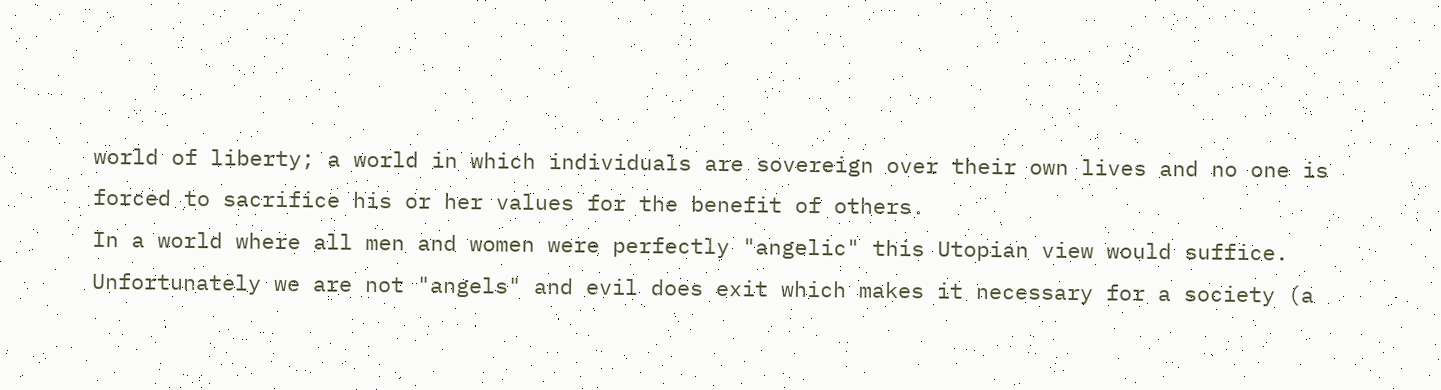world of liberty; a world in which individuals are sovereign over their own lives and no one is forced to sacrifice his or her values for the benefit of others.
In a world where all men and women were perfectly "angelic" this Utopian view would suffice. Unfortunately we are not "angels" and evil does exit which makes it necessary for a society (a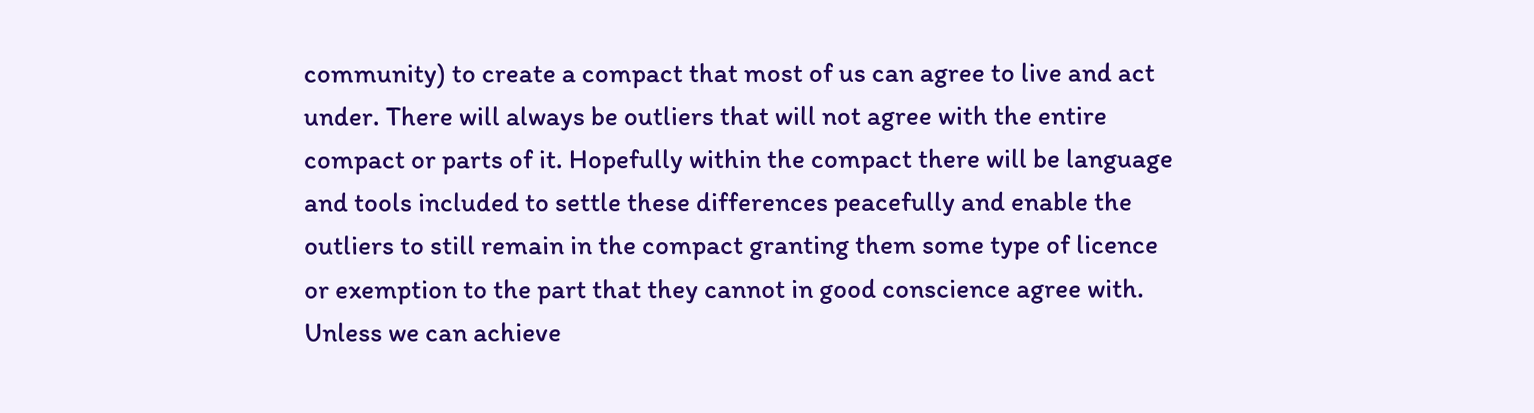community) to create a compact that most of us can agree to live and act under. There will always be outliers that will not agree with the entire compact or parts of it. Hopefully within the compact there will be language and tools included to settle these differences peacefully and enable the outliers to still remain in the compact granting them some type of licence or exemption to the part that they cannot in good conscience agree with. Unless we can achieve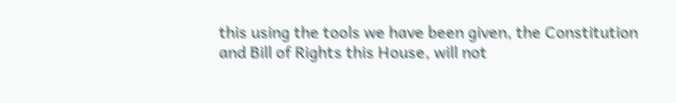this using the tools we have been given, the Constitution and Bill of Rights this House, will not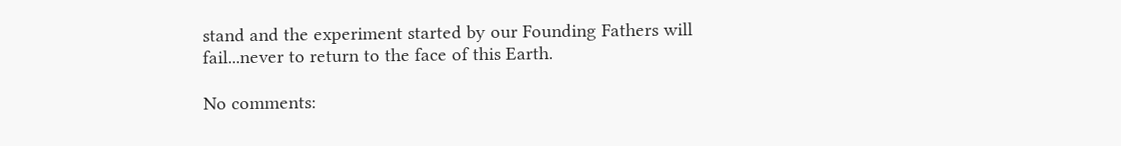stand and the experiment started by our Founding Fathers will fail...never to return to the face of this Earth.

No comments: